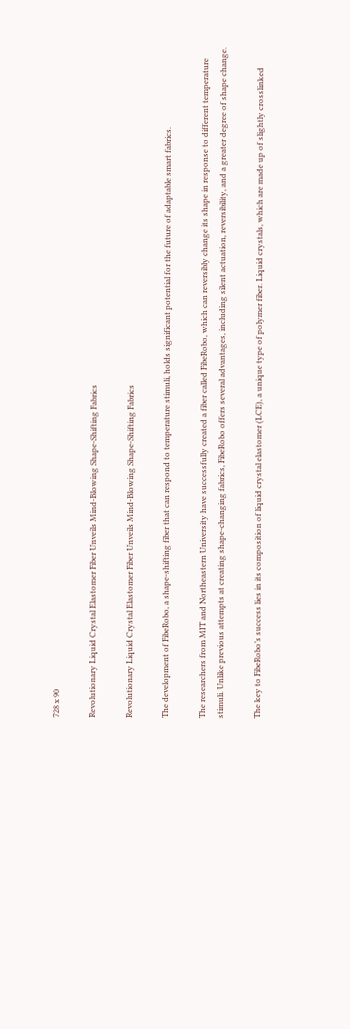728 x 90

Revolutionary Liquid Crystal Elastomer Fiber Unveils Mind-Blowing Shape-Shifting Fabrics

Revolutionary Liquid Crystal Elastomer Fiber Unveils Mind-Blowing Shape-Shifting Fabrics

The development of FibeRobo, a shape-shifting fiber that can respond to temperature stimuli, holds significant potential for the future of adaptable smart fabrics.

The researchers from MIT and Northeastern University have successfully created a fiber called FibeRobo, which can reversibly change its shape in response to different temperature stimuli. Unlike previous attempts at creating shape-changing fabrics, FibeRobo offers several advantages, including silent actuation, reversibility, and a greater degree of shape change.

The key to FibeRobo’s success lies in its composition of liquid crystal elastomer (LCE), a unique type of polymer fiber. Liquid crystals, which are made up of slightly crosslinked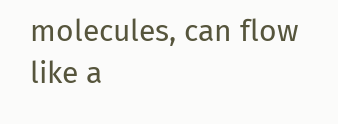molecules, can flow like a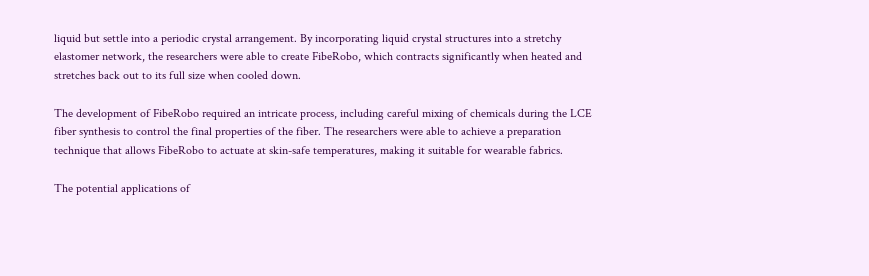liquid but settle into a periodic crystal arrangement. By incorporating liquid crystal structures into a stretchy elastomer network, the researchers were able to create FibeRobo, which contracts significantly when heated and stretches back out to its full size when cooled down.

The development of FibeRobo required an intricate process, including careful mixing of chemicals during the LCE fiber synthesis to control the final properties of the fiber. The researchers were able to achieve a preparation technique that allows FibeRobo to actuate at skin-safe temperatures, making it suitable for wearable fabrics.

The potential applications of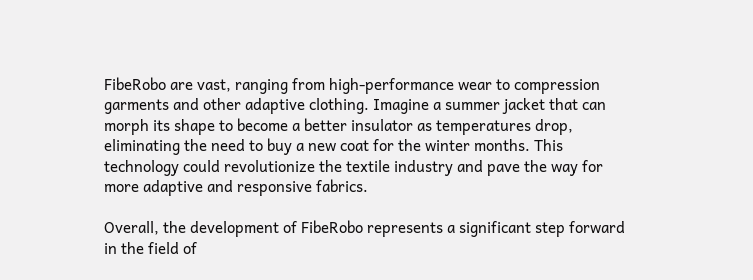FibeRobo are vast, ranging from high-performance wear to compression garments and other adaptive clothing. Imagine a summer jacket that can morph its shape to become a better insulator as temperatures drop, eliminating the need to buy a new coat for the winter months. This technology could revolutionize the textile industry and pave the way for more adaptive and responsive fabrics.

Overall, the development of FibeRobo represents a significant step forward in the field of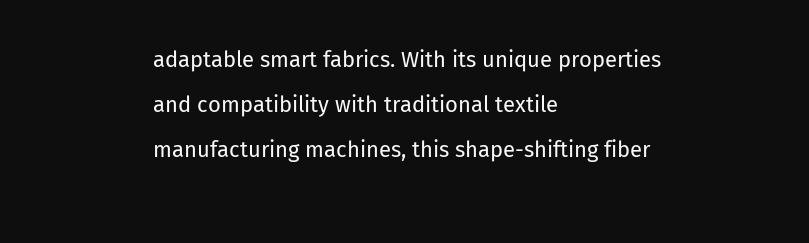adaptable smart fabrics. With its unique properties and compatibility with traditional textile manufacturing machines, this shape-shifting fiber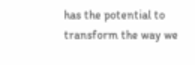has the potential to transform the way we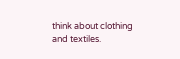think about clothing and textiles.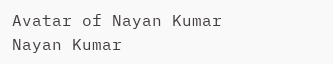Avatar of Nayan Kumar
Nayan Kumar